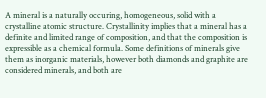A mineral is a naturally occuring, homogeneous, solid with a crystalline atomic structure. Crystallinity implies that a mineral has a definite and limited range of composition, and that the composition is expressible as a chemical formula. Some definitions of minerals give them as inorganic materials, however both diamonds and graphite are considered minerals, and both are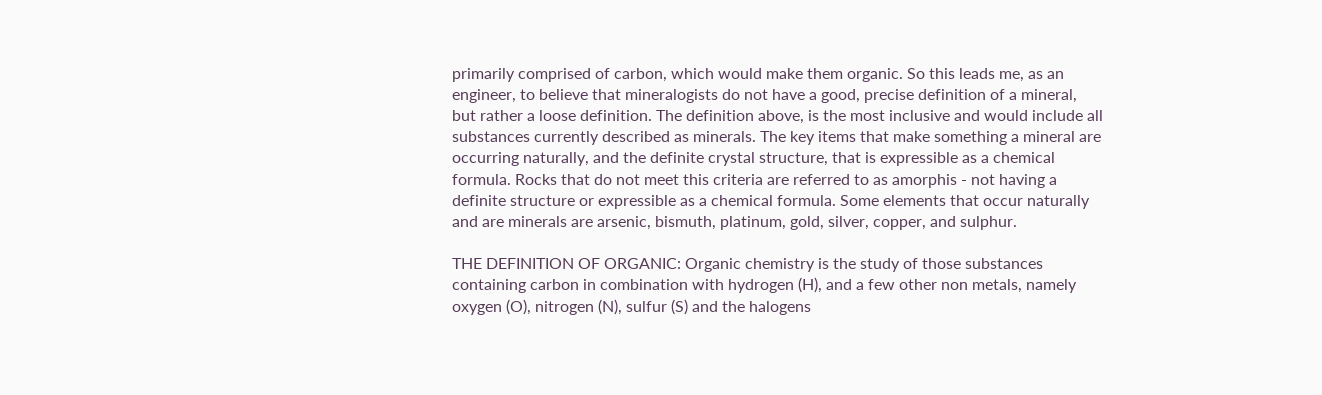primarily comprised of carbon, which would make them organic. So this leads me, as an engineer, to believe that mineralogists do not have a good, precise definition of a mineral, but rather a loose definition. The definition above, is the most inclusive and would include all substances currently described as minerals. The key items that make something a mineral are occurring naturally, and the definite crystal structure, that is expressible as a chemical formula. Rocks that do not meet this criteria are referred to as amorphis - not having a definite structure or expressible as a chemical formula. Some elements that occur naturally and are minerals are arsenic, bismuth, platinum, gold, silver, copper, and sulphur.

THE DEFINITION OF ORGANIC: Organic chemistry is the study of those substances containing carbon in combination with hydrogen (H), and a few other non metals, namely oxygen (O), nitrogen (N), sulfur (S) and the halogens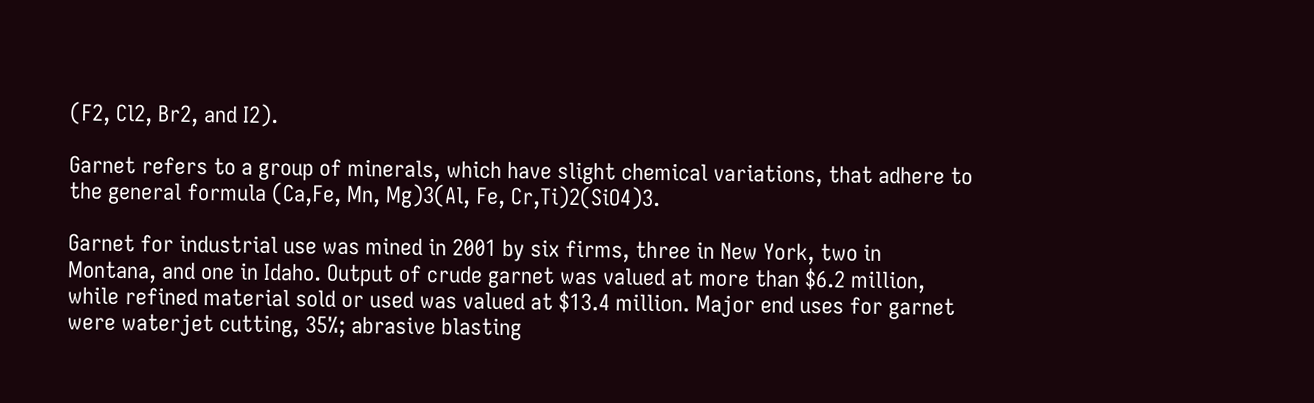(F2, Cl2, Br2, and I2).

Garnet refers to a group of minerals, which have slight chemical variations, that adhere to the general formula (Ca,Fe, Mn, Mg)3(Al, Fe, Cr,Ti)2(SiO4)3.

Garnet for industrial use was mined in 2001 by six firms, three in New York, two in Montana, and one in Idaho. Output of crude garnet was valued at more than $6.2 million, while refined material sold or used was valued at $13.4 million. Major end uses for garnet were waterjet cutting, 35%; abrasive blasting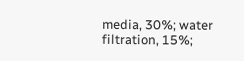media, 30%; water filtration, 15%;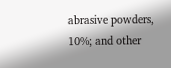abrasive powders, 10%; and other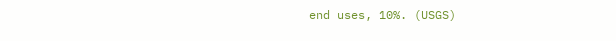end uses, 10%. (USGS)